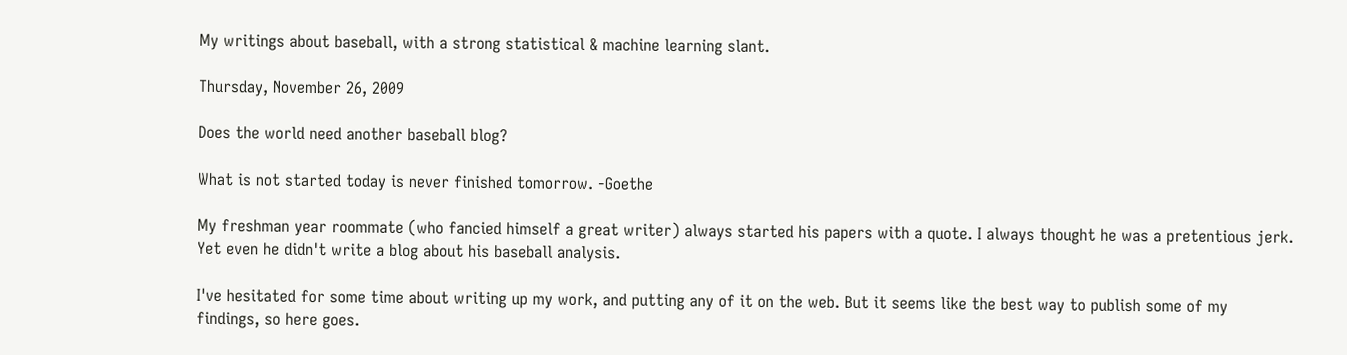My writings about baseball, with a strong statistical & machine learning slant.

Thursday, November 26, 2009

Does the world need another baseball blog?

What is not started today is never finished tomorrow. -Goethe

My freshman year roommate (who fancied himself a great writer) always started his papers with a quote. I always thought he was a pretentious jerk. Yet even he didn't write a blog about his baseball analysis.

I've hesitated for some time about writing up my work, and putting any of it on the web. But it seems like the best way to publish some of my findings, so here goes.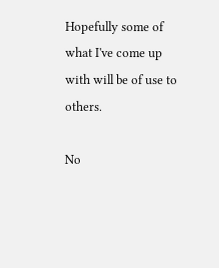Hopefully some of what I've come up with will be of use to others.

No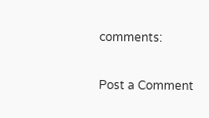comments:

Post a Comment